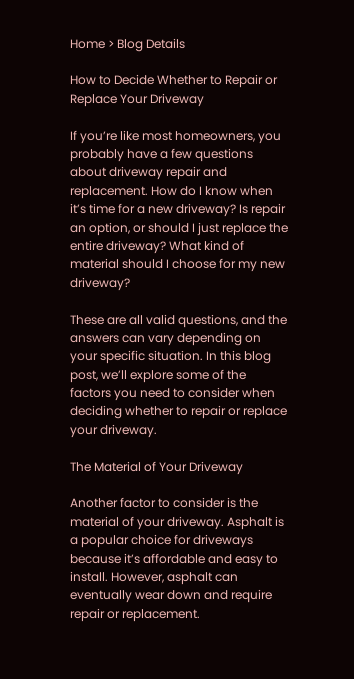Home > Blog Details

How to Decide Whether to Repair or Replace Your Driveway

If you’re like most homeowners, you probably have a few questions about driveway repair and replacement. How do I know when it’s time for a new driveway? Is repair an option, or should I just replace the entire driveway? What kind of material should I choose for my new driveway?

These are all valid questions, and the answers can vary depending on your specific situation. In this blog post, we’ll explore some of the factors you need to consider when deciding whether to repair or replace your driveway.

The Material of Your Driveway

Another factor to consider is the material of your driveway. Asphalt is a popular choice for driveways because it’s affordable and easy to install. However, asphalt can eventually wear down and require repair or replacement.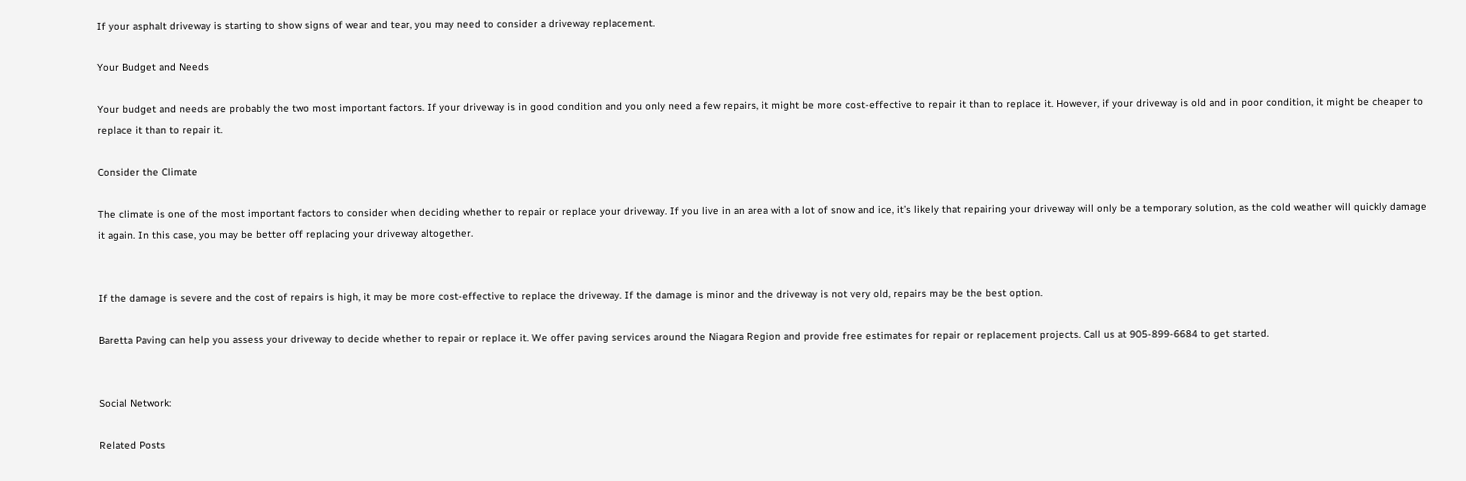If your asphalt driveway is starting to show signs of wear and tear, you may need to consider a driveway replacement.

Your Budget and Needs

Your budget and needs are probably the two most important factors. If your driveway is in good condition and you only need a few repairs, it might be more cost-effective to repair it than to replace it. However, if your driveway is old and in poor condition, it might be cheaper to replace it than to repair it.

Consider the Climate

The climate is one of the most important factors to consider when deciding whether to repair or replace your driveway. If you live in an area with a lot of snow and ice, it’s likely that repairing your driveway will only be a temporary solution, as the cold weather will quickly damage it again. In this case, you may be better off replacing your driveway altogether.


If the damage is severe and the cost of repairs is high, it may be more cost-effective to replace the driveway. If the damage is minor and the driveway is not very old, repairs may be the best option.

Baretta Paving can help you assess your driveway to decide whether to repair or replace it. We offer paving services around the Niagara Region and provide free estimates for repair or replacement projects. Call us at 905-899-6684 to get started.


Social Network:

Related Posts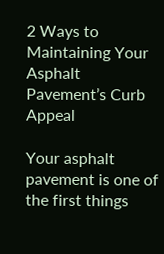2 Ways to Maintaining Your Asphalt Pavement’s Curb Appeal

Your asphalt pavement is one of the first things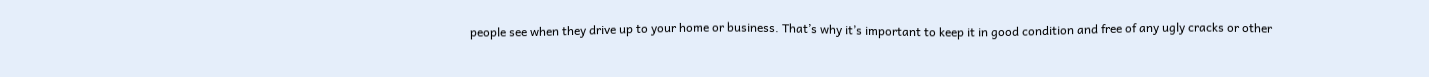people see when they drive up to your home or business. That’s why it’s important to keep it in good condition and free of any ugly cracks or other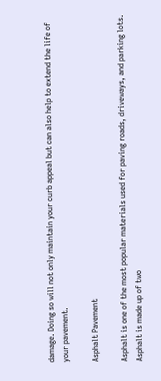damage. Doing so will not only maintain your curb appeal but can also help to extend the life of your pavement.

Asphalt Pavement

Asphalt is one of the most popular materials used for paving roads, driveways, and parking lots. Asphalt is made up of two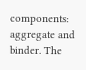components: aggregate and binder. The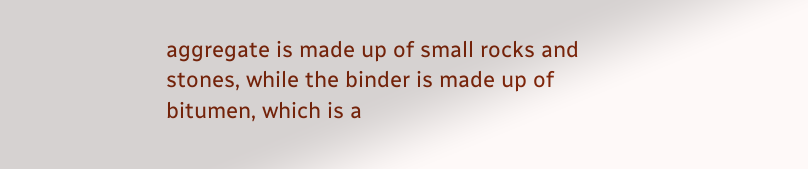aggregate is made up of small rocks and stones, while the binder is made up of bitumen, which is a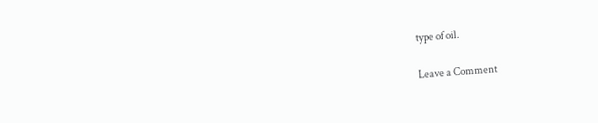type of oil.

Leave a Comment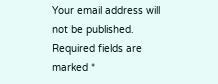Your email address will not be published. Required fields are marked *